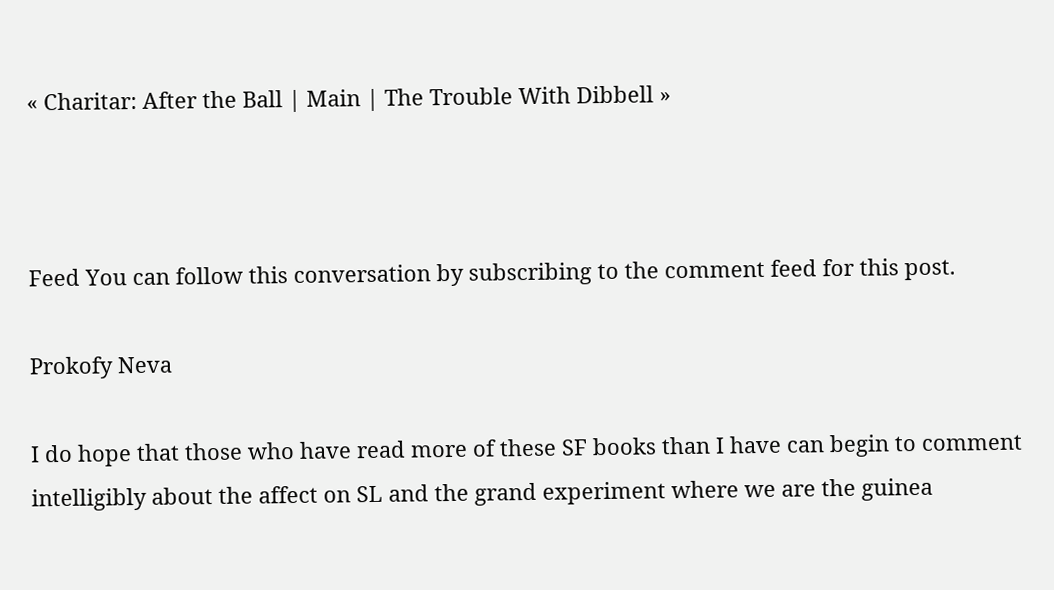« Charitar: After the Ball | Main | The Trouble With Dibbell »



Feed You can follow this conversation by subscribing to the comment feed for this post.

Prokofy Neva

I do hope that those who have read more of these SF books than I have can begin to comment intelligibly about the affect on SL and the grand experiment where we are the guinea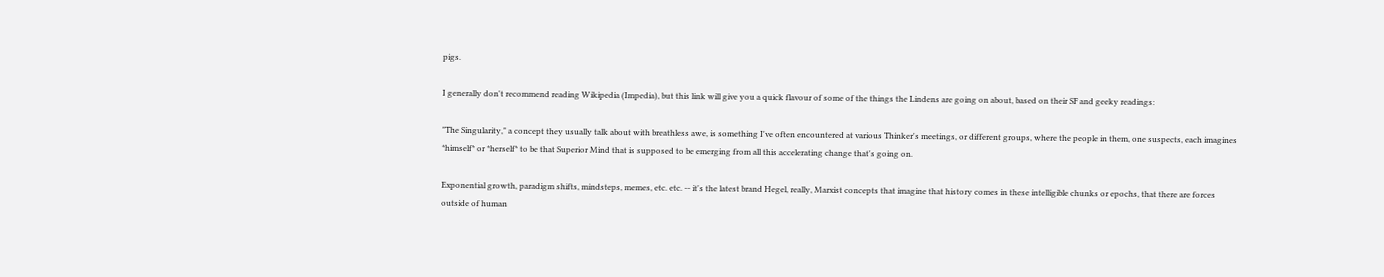pigs.

I generally don't recommend reading Wikipedia (Impedia), but this link will give you a quick flavour of some of the things the Lindens are going on about, based on their SF and geeky readings:

"The Singularity," a concept they usually talk about with breathless awe, is something I've often encountered at various Thinker's meetings, or different groups, where the people in them, one suspects, each imagines *himself* or *herself* to be that Superior Mind that is supposed to be emerging from all this accelerating change that's going on.

Exponential growth, paradigm shifts, mindsteps, memes, etc. etc. -- it's the latest brand Hegel, really, Marxist concepts that imagine that history comes in these intelligible chunks or epochs, that there are forces outside of human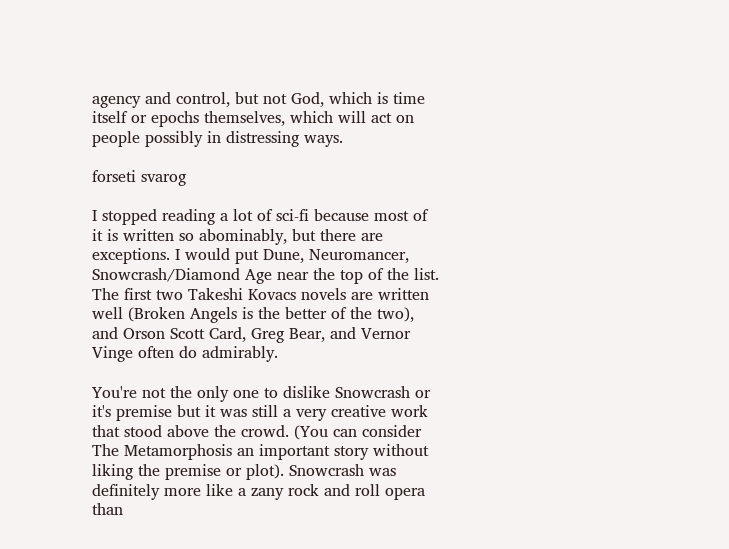agency and control, but not God, which is time itself or epochs themselves, which will act on people possibly in distressing ways.

forseti svarog

I stopped reading a lot of sci-fi because most of it is written so abominably, but there are exceptions. I would put Dune, Neuromancer, Snowcrash/Diamond Age near the top of the list. The first two Takeshi Kovacs novels are written well (Broken Angels is the better of the two), and Orson Scott Card, Greg Bear, and Vernor Vinge often do admirably.

You're not the only one to dislike Snowcrash or it's premise but it was still a very creative work that stood above the crowd. (You can consider The Metamorphosis an important story without liking the premise or plot). Snowcrash was definitely more like a zany rock and roll opera than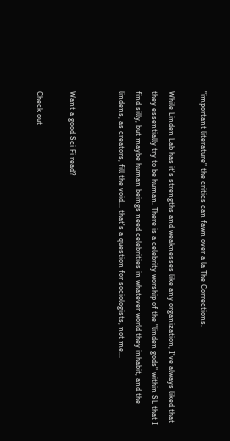"important literature" the critics can fawn over a la The Corrections.

While Linden Lab has it's strengths and weaknesses like any organization, I've always liked that they essentially try to be human. There is a celebrity worship of the "linden gods" within SL that I find silly, but maybe human beings need celebrities in whatever world they inhabit, and the lindens, as creators, fill the void... that's a question for sociologists, not me...


Want a good Sci Fi read?

Check out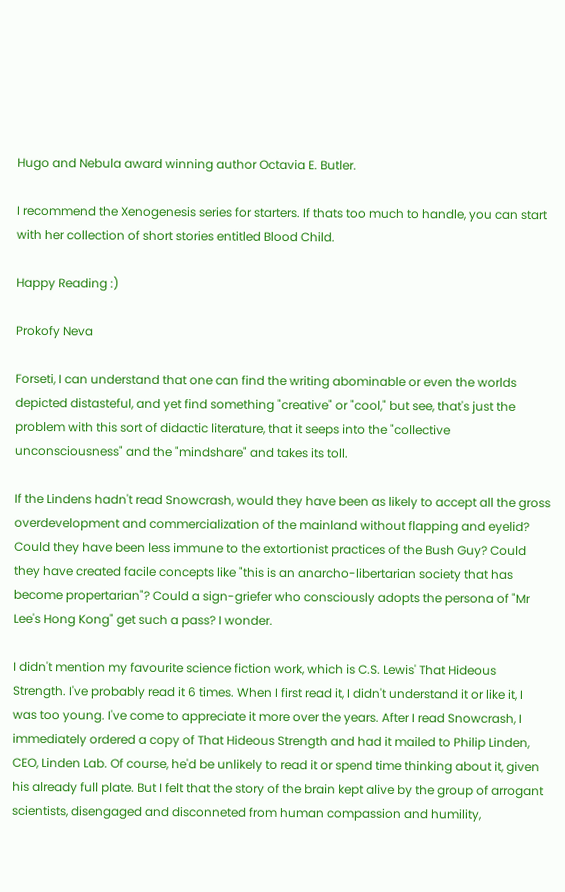Hugo and Nebula award winning author Octavia E. Butler.

I recommend the Xenogenesis series for starters. If thats too much to handle, you can start with her collection of short stories entitled Blood Child.

Happy Reading :)

Prokofy Neva

Forseti, I can understand that one can find the writing abominable or even the worlds depicted distasteful, and yet find something "creative" or "cool," but see, that's just the problem with this sort of didactic literature, that it seeps into the "collective unconsciousness" and the "mindshare" and takes its toll.

If the Lindens hadn't read Snowcrash, would they have been as likely to accept all the gross overdevelopment and commercialization of the mainland without flapping and eyelid? Could they have been less immune to the extortionist practices of the Bush Guy? Could they have created facile concepts like "this is an anarcho-libertarian society that has become propertarian"? Could a sign-griefer who consciously adopts the persona of "Mr Lee's Hong Kong" get such a pass? I wonder.

I didn't mention my favourite science fiction work, which is C.S. Lewis' That Hideous Strength. I've probably read it 6 times. When I first read it, I didn't understand it or like it, I was too young. I've come to appreciate it more over the years. After I read Snowcrash, I immediately ordered a copy of That Hideous Strength and had it mailed to Philip Linden, CEO, Linden Lab. Of course, he'd be unlikely to read it or spend time thinking about it, given his already full plate. But I felt that the story of the brain kept alive by the group of arrogant scientists, disengaged and disconneted from human compassion and humility,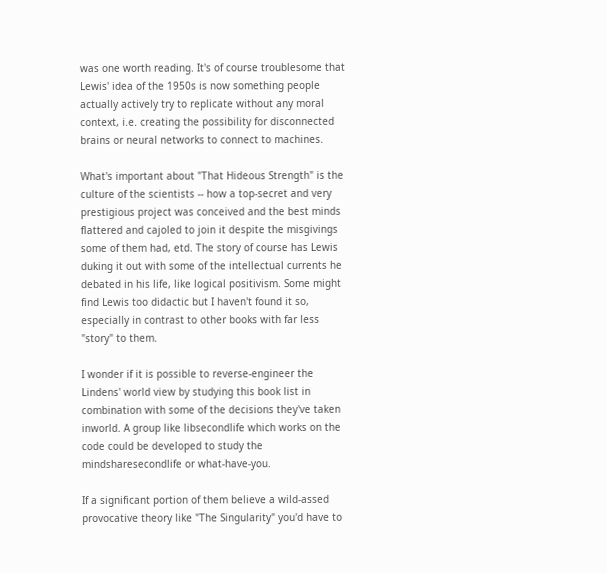was one worth reading. It's of course troublesome that Lewis' idea of the 1950s is now something people actually actively try to replicate without any moral context, i.e. creating the possibility for disconnected brains or neural networks to connect to machines.

What's important about "That Hideous Strength" is the culture of the scientists -- how a top-secret and very prestigious project was conceived and the best minds flattered and cajoled to join it despite the misgivings some of them had, etd. The story of course has Lewis duking it out with some of the intellectual currents he debated in his life, like logical positivism. Some might find Lewis too didactic but I haven't found it so, especially in contrast to other books with far less "story" to them.

I wonder if it is possible to reverse-engineer the Lindens' world view by studying this book list in combination with some of the decisions they've taken inworld. A group like libsecondlife which works on the code could be developed to study the mindsharesecondlife or what-have-you.

If a significant portion of them believe a wild-assed provocative theory like "The Singularity" you'd have to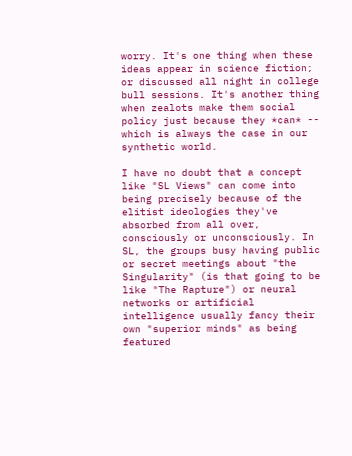worry. It's one thing when these ideas appear in science fiction; or discussed all night in college bull sessions. It's another thing when zealots make them social policy just because they *can* -- which is always the case in our synthetic world.

I have no doubt that a concept like "SL Views" can come into being precisely because of the elitist ideologies they've absorbed from all over, consciously or unconsciously. In SL, the groups busy having public or secret meetings about "the Singularity" (is that going to be like "The Rapture") or neural networks or artificial intelligence usually fancy their own "superior minds" as being featured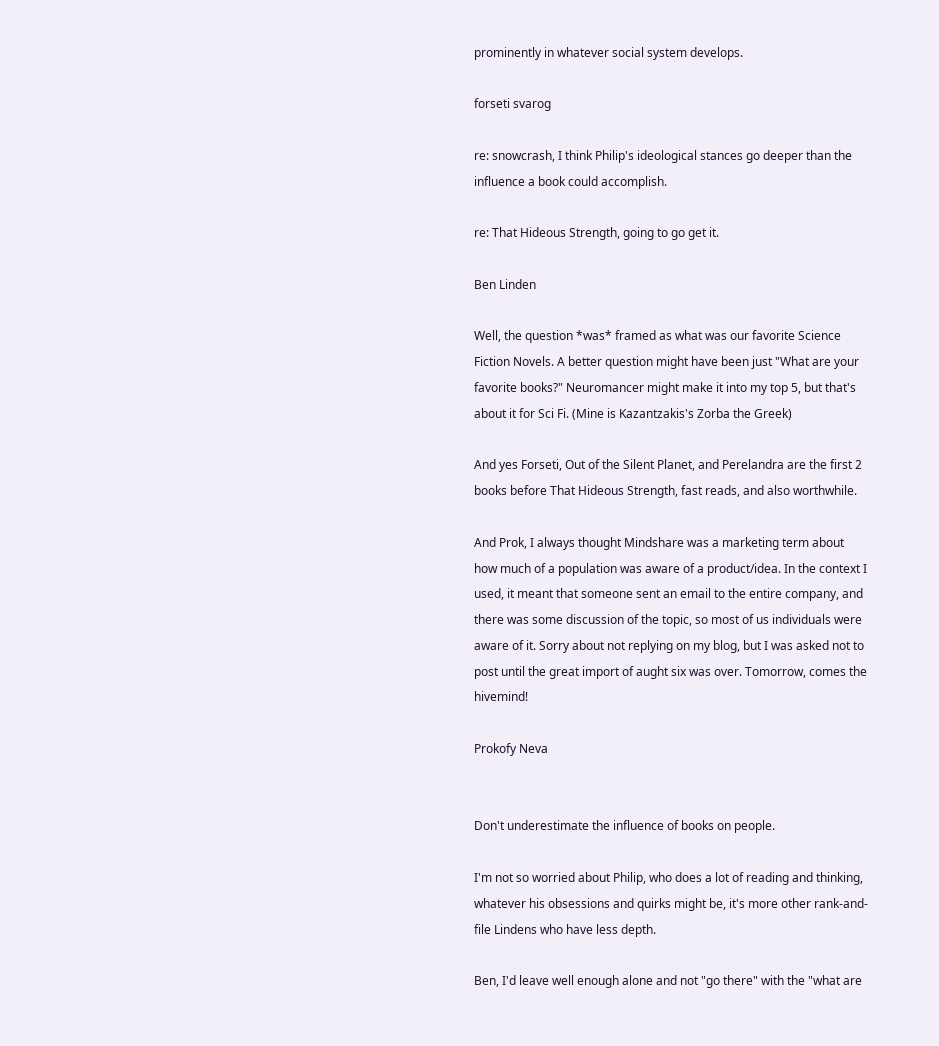prominently in whatever social system develops.

forseti svarog

re: snowcrash, I think Philip's ideological stances go deeper than the influence a book could accomplish.

re: That Hideous Strength, going to go get it.

Ben Linden

Well, the question *was* framed as what was our favorite Science Fiction Novels. A better question might have been just "What are your favorite books?" Neuromancer might make it into my top 5, but that's about it for Sci Fi. (Mine is Kazantzakis's Zorba the Greek)

And yes Forseti, Out of the Silent Planet, and Perelandra are the first 2 books before That Hideous Strength, fast reads, and also worthwhile.

And Prok, I always thought Mindshare was a marketing term about how much of a population was aware of a product/idea. In the context I used, it meant that someone sent an email to the entire company, and there was some discussion of the topic, so most of us individuals were aware of it. Sorry about not replying on my blog, but I was asked not to post until the great import of aught six was over. Tomorrow, comes the hivemind!

Prokofy Neva


Don't underestimate the influence of books on people.

I'm not so worried about Philip, who does a lot of reading and thinking, whatever his obsessions and quirks might be, it's more other rank-and-file Lindens who have less depth.

Ben, I'd leave well enough alone and not "go there" with the "what are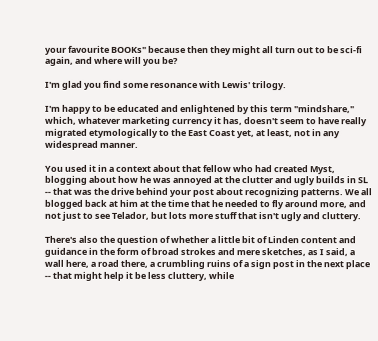your favourite BOOKs" because then they might all turn out to be sci-fi again, and where will you be?

I'm glad you find some resonance with Lewis' trilogy.

I'm happy to be educated and enlightened by this term "mindshare," which, whatever marketing currency it has, doesn't seem to have really migrated etymologically to the East Coast yet, at least, not in any widespread manner.

You used it in a context about that fellow who had created Myst, blogging about how he was annoyed at the clutter and ugly builds in SL -- that was the drive behind your post about recognizing patterns. We all blogged back at him at the time that he needed to fly around more, and not just to see Telador, but lots more stuff that isn't ugly and cluttery.

There's also the question of whether a little bit of Linden content and guidance in the form of broad strokes and mere sketches, as I said, a wall here, a road there, a crumbling ruins of a sign post in the next place -- that might help it be less cluttery, while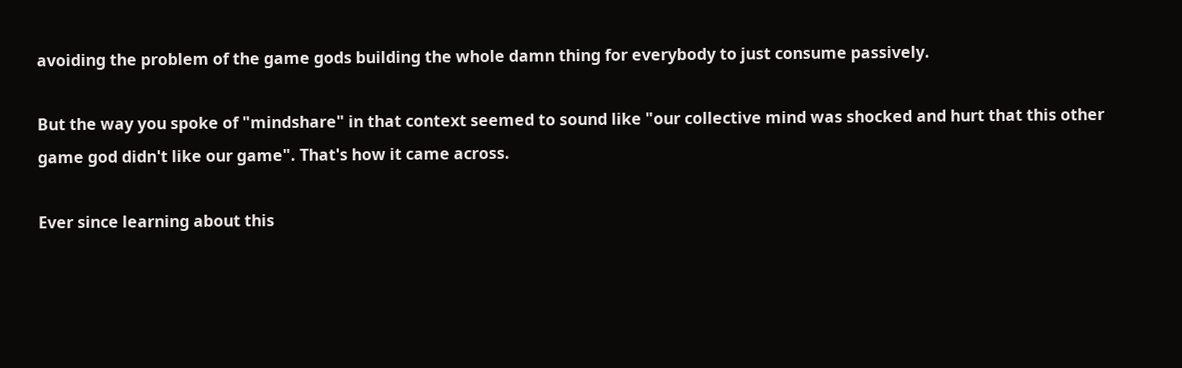avoiding the problem of the game gods building the whole damn thing for everybody to just consume passively.

But the way you spoke of "mindshare" in that context seemed to sound like "our collective mind was shocked and hurt that this other game god didn't like our game". That's how it came across.

Ever since learning about this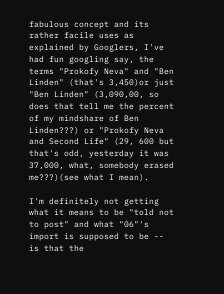fabulous concept and its rather facile uses as explained by Googlers, I've had fun googling say, the terms "Prokofy Neva" and "Ben Linden" (that's 3,450)or just "Ben Linden" (3,090,00, so does that tell me the percent of my mindshare of Ben Linden???) or "Prokofy Neva and Second Life" (29, 600 but that's odd, yesterday it was 37,000, what, somebody erased me???)(see what I mean).

I'm definitely not getting what it means to be "told not to post" and what "06"'s import is supposed to be -- is that the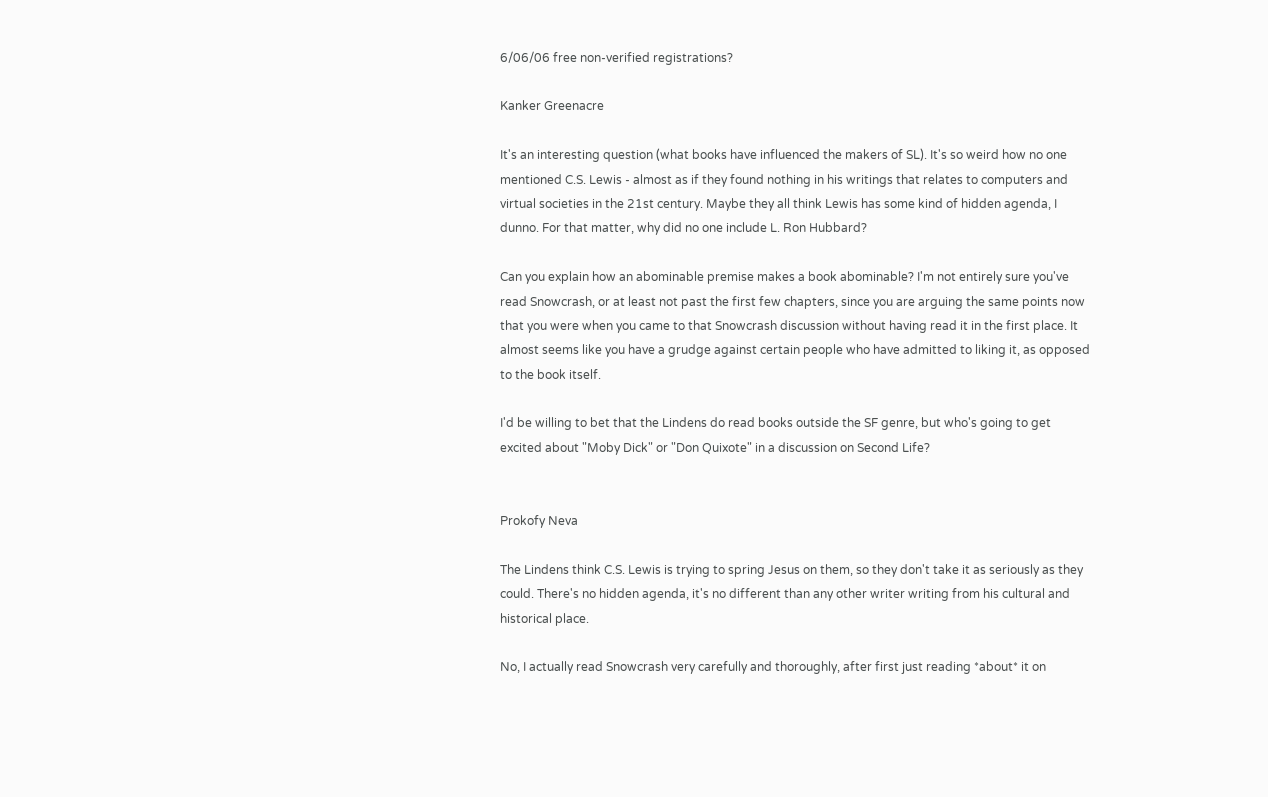6/06/06 free non-verified registrations?

Kanker Greenacre

It's an interesting question (what books have influenced the makers of SL). It's so weird how no one mentioned C.S. Lewis - almost as if they found nothing in his writings that relates to computers and virtual societies in the 21st century. Maybe they all think Lewis has some kind of hidden agenda, I dunno. For that matter, why did no one include L. Ron Hubbard?

Can you explain how an abominable premise makes a book abominable? I'm not entirely sure you've read Snowcrash, or at least not past the first few chapters, since you are arguing the same points now that you were when you came to that Snowcrash discussion without having read it in the first place. It almost seems like you have a grudge against certain people who have admitted to liking it, as opposed to the book itself.

I'd be willing to bet that the Lindens do read books outside the SF genre, but who's going to get excited about "Moby Dick" or "Don Quixote" in a discussion on Second Life?


Prokofy Neva

The Lindens think C.S. Lewis is trying to spring Jesus on them, so they don't take it as seriously as they could. There's no hidden agenda, it's no different than any other writer writing from his cultural and historical place.

No, I actually read Snowcrash very carefully and thoroughly, after first just reading *about* it on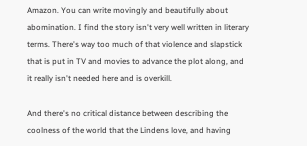Amazon. You can write movingly and beautifully about abomination. I find the story isn't very well written in literary terms. There's way too much of that violence and slapstick that is put in TV and movies to advance the plot along, and it really isn't needed here and is overkill.

And there's no critical distance between describing the coolness of the world that the Lindens love, and having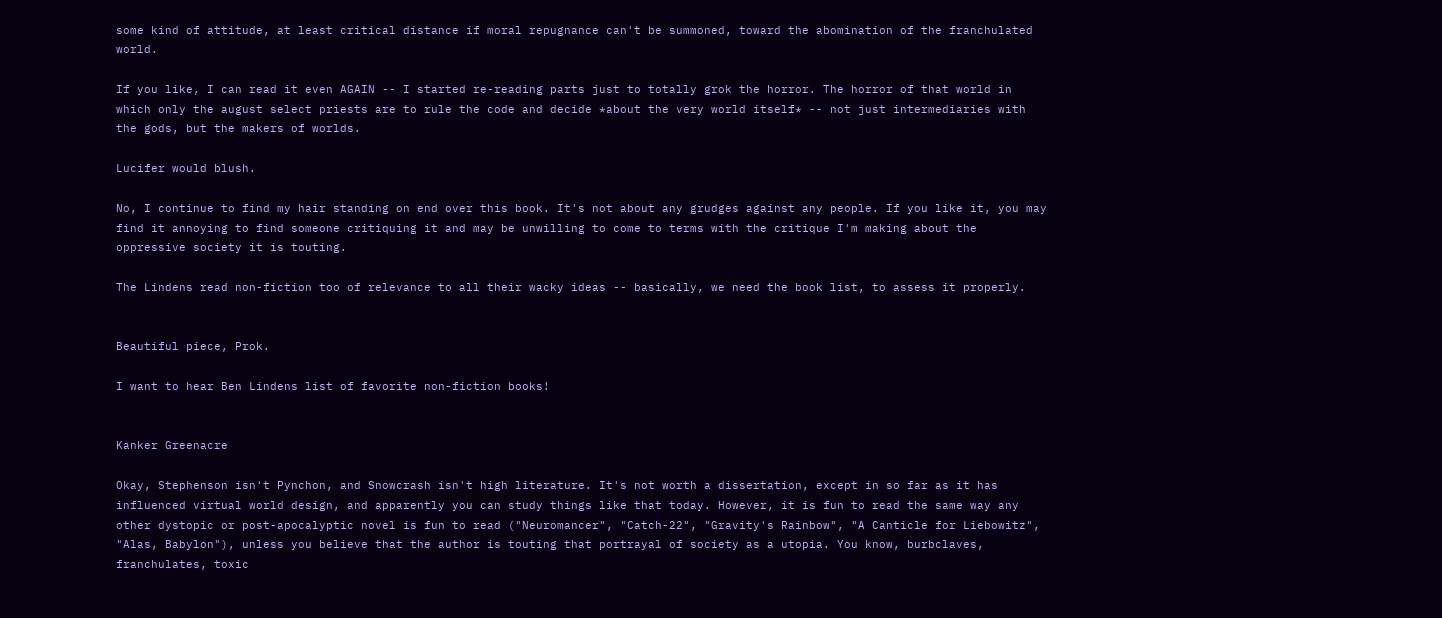some kind of attitude, at least critical distance if moral repugnance can't be summoned, toward the abomination of the franchulated world.

If you like, I can read it even AGAIN -- I started re-reading parts just to totally grok the horror. The horror of that world in which only the august select priests are to rule the code and decide *about the very world itself* -- not just intermediaries with the gods, but the makers of worlds.

Lucifer would blush.

No, I continue to find my hair standing on end over this book. It's not about any grudges against any people. If you like it, you may find it annoying to find someone critiquing it and may be unwilling to come to terms with the critique I'm making about the oppressive society it is touting.

The Lindens read non-fiction too of relevance to all their wacky ideas -- basically, we need the book list, to assess it properly.


Beautiful piece, Prok.

I want to hear Ben Lindens list of favorite non-fiction books!


Kanker Greenacre

Okay, Stephenson isn't Pynchon, and Snowcrash isn't high literature. It's not worth a dissertation, except in so far as it has influenced virtual world design, and apparently you can study things like that today. However, it is fun to read the same way any other dystopic or post-apocalyptic novel is fun to read ("Neuromancer", "Catch-22", "Gravity's Rainbow", "A Canticle for Liebowitz", "Alas, Babylon"), unless you believe that the author is touting that portrayal of society as a utopia. You know, burbclaves, franchulates, toxic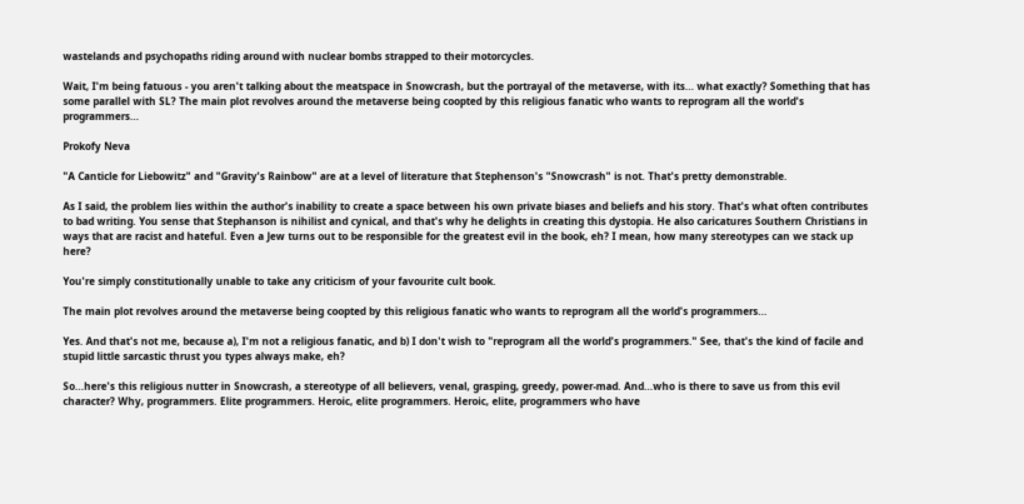wastelands and psychopaths riding around with nuclear bombs strapped to their motorcycles.

Wait, I'm being fatuous - you aren't talking about the meatspace in Snowcrash, but the portrayal of the metaverse, with its... what exactly? Something that has some parallel with SL? The main plot revolves around the metaverse being coopted by this religious fanatic who wants to reprogram all the world's programmers...

Prokofy Neva

"A Canticle for Liebowitz" and "Gravity's Rainbow" are at a level of literature that Stephenson's "Snowcrash" is not. That's pretty demonstrable.

As I said, the problem lies within the author's inability to create a space between his own private biases and beliefs and his story. That's what often contributes to bad writing. You sense that Stephanson is nihilist and cynical, and that's why he delights in creating this dystopia. He also caricatures Southern Christians in ways that are racist and hateful. Even a Jew turns out to be responsible for the greatest evil in the book, eh? I mean, how many stereotypes can we stack up here?

You're simply constitutionally unable to take any criticism of your favourite cult book.

The main plot revolves around the metaverse being coopted by this religious fanatic who wants to reprogram all the world's programmers...

Yes. And that's not me, because a), I'm not a religious fanatic, and b) I don't wish to "reprogram all the world's programmers." See, that's the kind of facile and stupid little sarcastic thrust you types always make, eh?

So...here's this religious nutter in Snowcrash, a stereotype of all believers, venal, grasping, greedy, power-mad. And...who is there to save us from this evil character? Why, programmers. Elite programmers. Heroic, elite programmers. Heroic, elite, programmers who have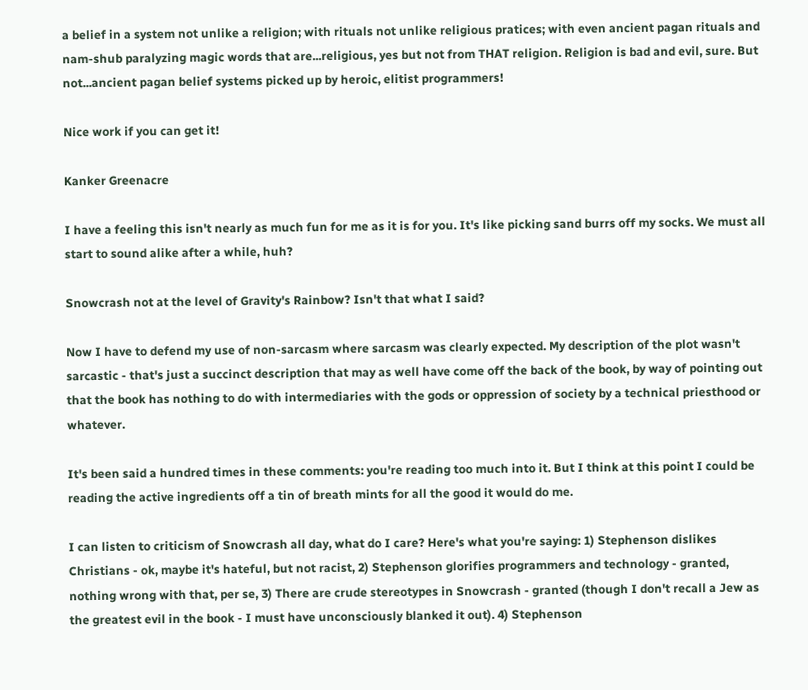a belief in a system not unlike a religion; with rituals not unlike religious pratices; with even ancient pagan rituals and nam-shub paralyzing magic words that are...religious, yes but not from THAT religion. Religion is bad and evil, sure. But not...ancient pagan belief systems picked up by heroic, elitist programmers!

Nice work if you can get it!

Kanker Greenacre

I have a feeling this isn't nearly as much fun for me as it is for you. It's like picking sand burrs off my socks. We must all start to sound alike after a while, huh?

Snowcrash not at the level of Gravity's Rainbow? Isn't that what I said?

Now I have to defend my use of non-sarcasm where sarcasm was clearly expected. My description of the plot wasn't sarcastic - that's just a succinct description that may as well have come off the back of the book, by way of pointing out that the book has nothing to do with intermediaries with the gods or oppression of society by a technical priesthood or whatever.

It's been said a hundred times in these comments: you're reading too much into it. But I think at this point I could be reading the active ingredients off a tin of breath mints for all the good it would do me.

I can listen to criticism of Snowcrash all day, what do I care? Here's what you're saying: 1) Stephenson dislikes Christians - ok, maybe it's hateful, but not racist, 2) Stephenson glorifies programmers and technology - granted, nothing wrong with that, per se, 3) There are crude stereotypes in Snowcrash - granted (though I don't recall a Jew as the greatest evil in the book - I must have unconsciously blanked it out). 4) Stephenson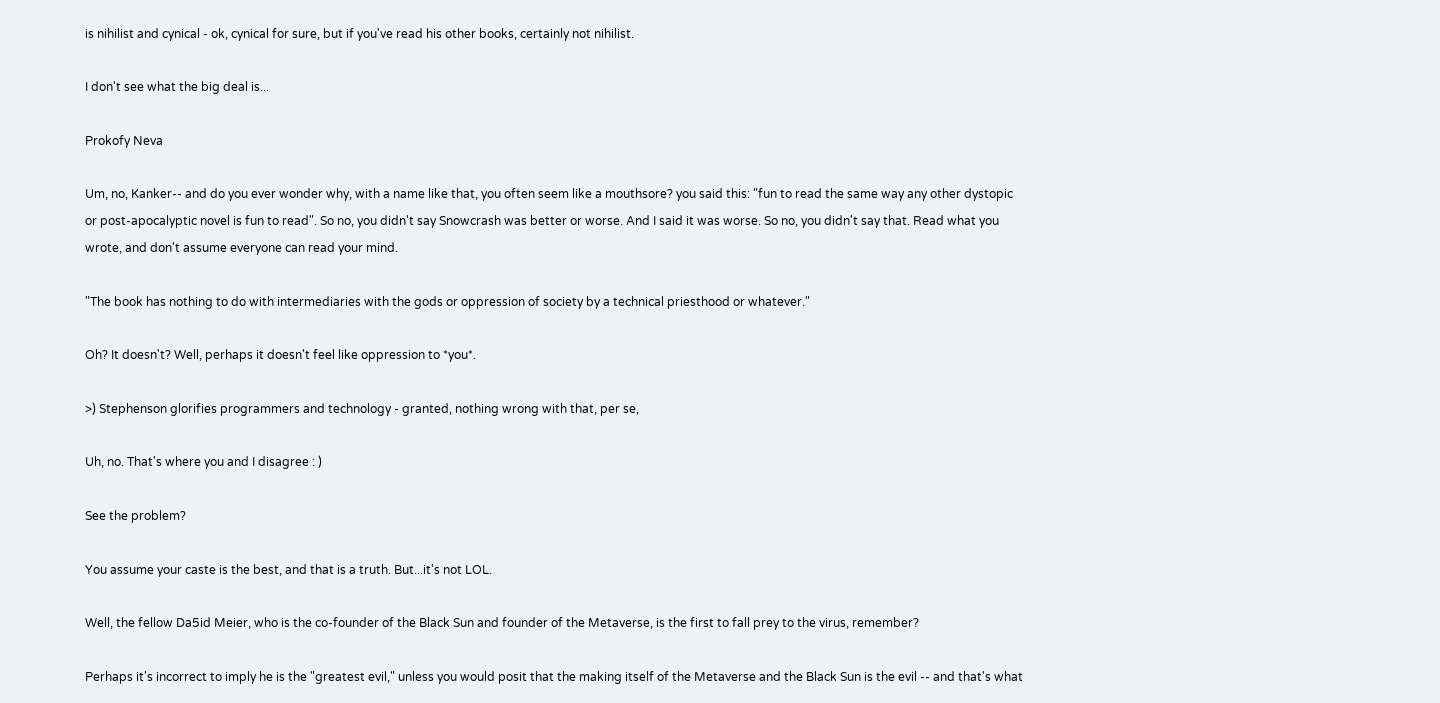is nihilist and cynical - ok, cynical for sure, but if you've read his other books, certainly not nihilist.

I don't see what the big deal is...

Prokofy Neva

Um, no, Kanker-- and do you ever wonder why, with a name like that, you often seem like a mouthsore? you said this: "fun to read the same way any other dystopic or post-apocalyptic novel is fun to read". So no, you didn't say Snowcrash was better or worse. And I said it was worse. So no, you didn't say that. Read what you wrote, and don't assume everyone can read your mind.

"The book has nothing to do with intermediaries with the gods or oppression of society by a technical priesthood or whatever."

Oh? It doesn't? Well, perhaps it doesn't feel like oppression to *you*.

>) Stephenson glorifies programmers and technology - granted, nothing wrong with that, per se,

Uh, no. That's where you and I disagree : )

See the problem?

You assume your caste is the best, and that is a truth. But...it's not LOL.

Well, the fellow Da5id Meier, who is the co-founder of the Black Sun and founder of the Metaverse, is the first to fall prey to the virus, remember?

Perhaps it's incorrect to imply he is the "greatest evil," unless you would posit that the making itself of the Metaverse and the Black Sun is the evil -- and that's what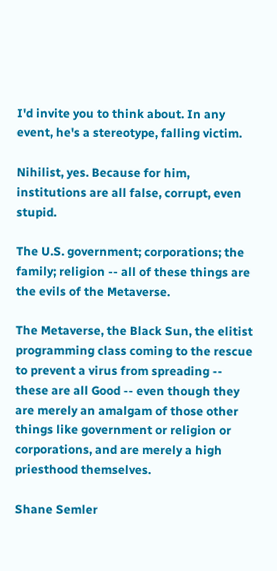I'd invite you to think about. In any event, he's a stereotype, falling victim.

Nihilist, yes. Because for him, institutions are all false, corrupt, even stupid.

The U.S. government; corporations; the family; religion -- all of these things are the evils of the Metaverse.

The Metaverse, the Black Sun, the elitist programming class coming to the rescue to prevent a virus from spreading -- these are all Good -- even though they are merely an amalgam of those other things like government or religion or corporations, and are merely a high priesthood themselves.

Shane Semler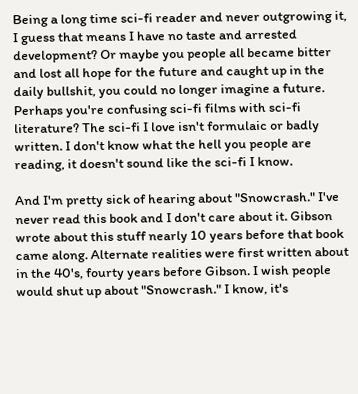Being a long time sci-fi reader and never outgrowing it, I guess that means I have no taste and arrested development? Or maybe you people all became bitter and lost all hope for the future and caught up in the daily bullshit, you could no longer imagine a future. Perhaps you're confusing sci-fi films with sci-fi literature? The sci-fi I love isn't formulaic or badly written. I don't know what the hell you people are reading, it doesn't sound like the sci-fi I know.

And I'm pretty sick of hearing about "Snowcrash." I've never read this book and I don't care about it. Gibson wrote about this stuff nearly 10 years before that book came along. Alternate realities were first written about in the 40's, fourty years before Gibson. I wish people would shut up about "Snowcrash." I know, it's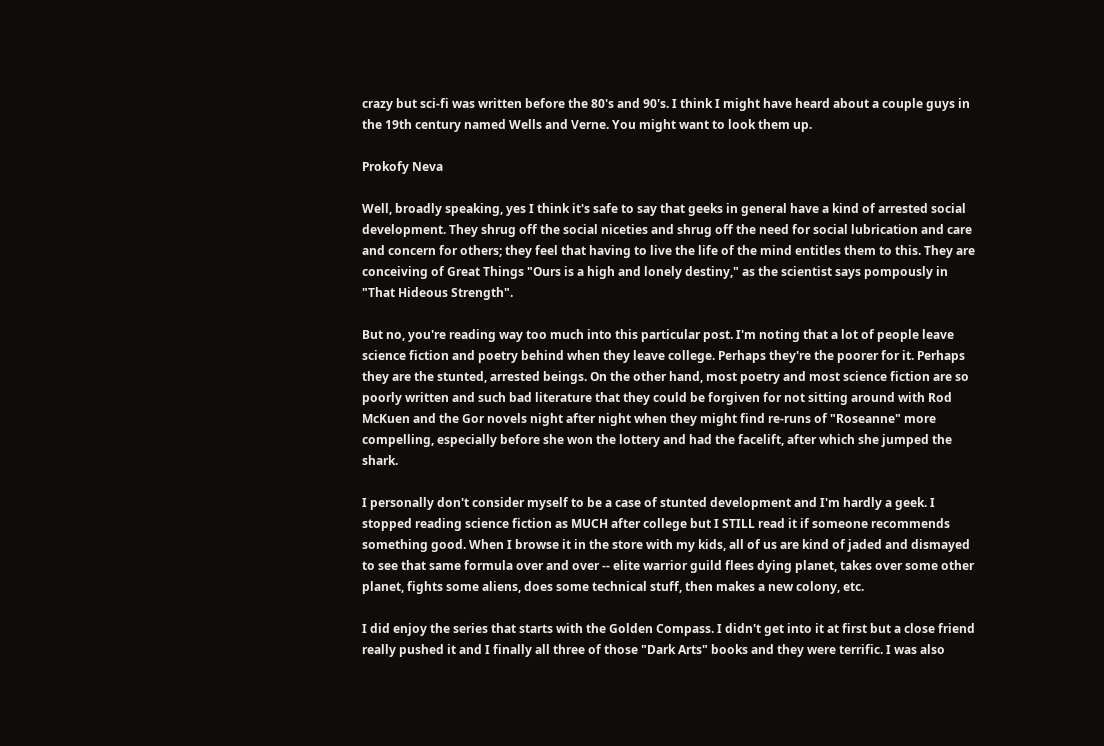crazy but sci-fi was written before the 80's and 90's. I think I might have heard about a couple guys in the 19th century named Wells and Verne. You might want to look them up.

Prokofy Neva

Well, broadly speaking, yes I think it's safe to say that geeks in general have a kind of arrested social development. They shrug off the social niceties and shrug off the need for social lubrication and care and concern for others; they feel that having to live the life of the mind entitles them to this. They are conceiving of Great Things "Ours is a high and lonely destiny," as the scientist says pompously in "That Hideous Strength".

But no, you're reading way too much into this particular post. I'm noting that a lot of people leave science fiction and poetry behind when they leave college. Perhaps they're the poorer for it. Perhaps they are the stunted, arrested beings. On the other hand, most poetry and most science fiction are so poorly written and such bad literature that they could be forgiven for not sitting around with Rod McKuen and the Gor novels night after night when they might find re-runs of "Roseanne" more compelling, especially before she won the lottery and had the facelift, after which she jumped the shark.

I personally don't consider myself to be a case of stunted development and I'm hardly a geek. I stopped reading science fiction as MUCH after college but I STILL read it if someone recommends something good. When I browse it in the store with my kids, all of us are kind of jaded and dismayed to see that same formula over and over -- elite warrior guild flees dying planet, takes over some other planet, fights some aliens, does some technical stuff, then makes a new colony, etc.

I did enjoy the series that starts with the Golden Compass. I didn't get into it at first but a close friend really pushed it and I finally all three of those "Dark Arts" books and they were terrific. I was also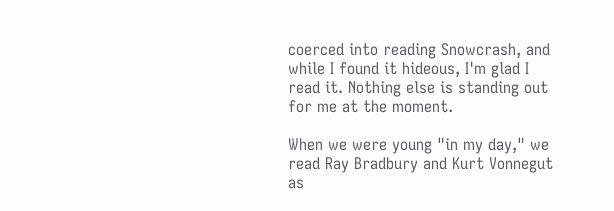coerced into reading Snowcrash, and while I found it hideous, I'm glad I read it. Nothing else is standing out for me at the moment.

When we were young "in my day," we read Ray Bradbury and Kurt Vonnegut as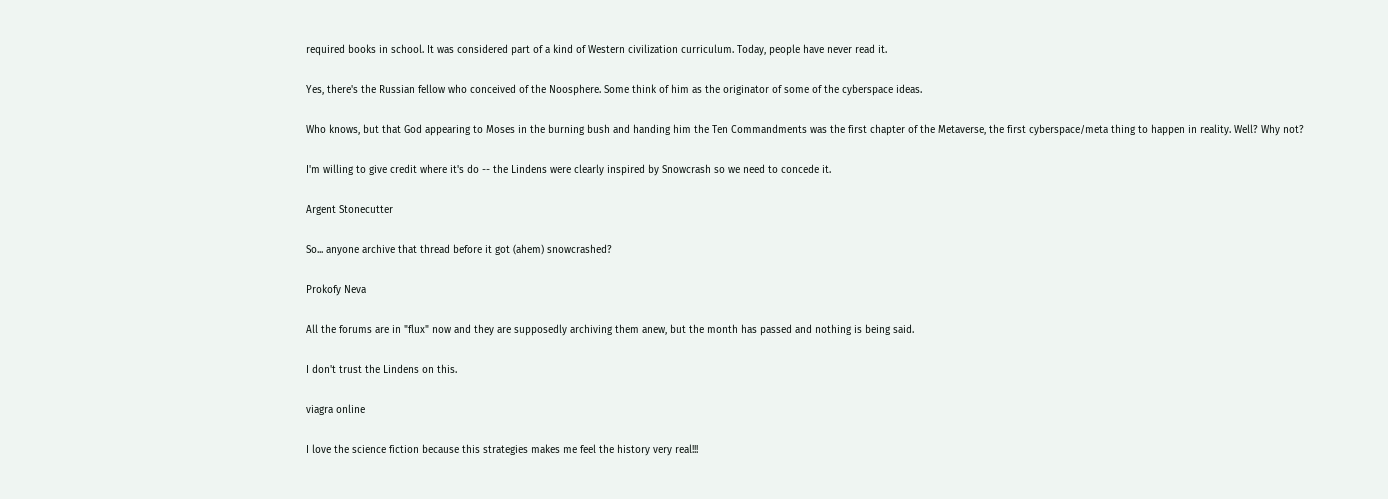required books in school. It was considered part of a kind of Western civilization curriculum. Today, people have never read it.

Yes, there's the Russian fellow who conceived of the Noosphere. Some think of him as the originator of some of the cyberspace ideas.

Who knows, but that God appearing to Moses in the burning bush and handing him the Ten Commandments was the first chapter of the Metaverse, the first cyberspace/meta thing to happen in reality. Well? Why not?

I'm willing to give credit where it's do -- the Lindens were clearly inspired by Snowcrash so we need to concede it.

Argent Stonecutter

So... anyone archive that thread before it got (ahem) snowcrashed?

Prokofy Neva

All the forums are in "flux" now and they are supposedly archiving them anew, but the month has passed and nothing is being said.

I don't trust the Lindens on this.

viagra online

I love the science fiction because this strategies makes me feel the history very real!!!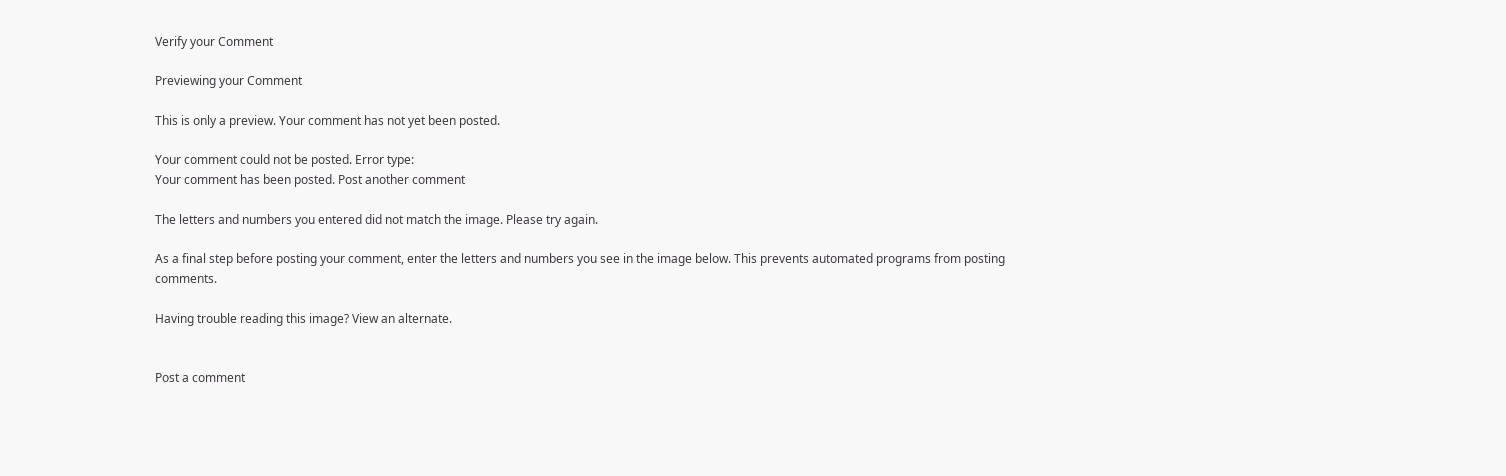Verify your Comment

Previewing your Comment

This is only a preview. Your comment has not yet been posted.

Your comment could not be posted. Error type:
Your comment has been posted. Post another comment

The letters and numbers you entered did not match the image. Please try again.

As a final step before posting your comment, enter the letters and numbers you see in the image below. This prevents automated programs from posting comments.

Having trouble reading this image? View an alternate.


Post a comment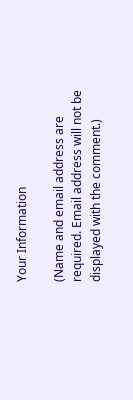Your Information

(Name and email address are required. Email address will not be displayed with the comment.)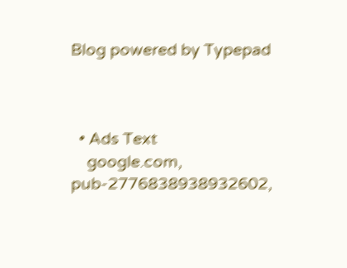Blog powered by Typepad



  • Ads Text
    google.com, pub-2776838938932602,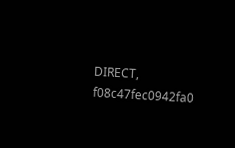DIRECT, f08c47fec0942fa0